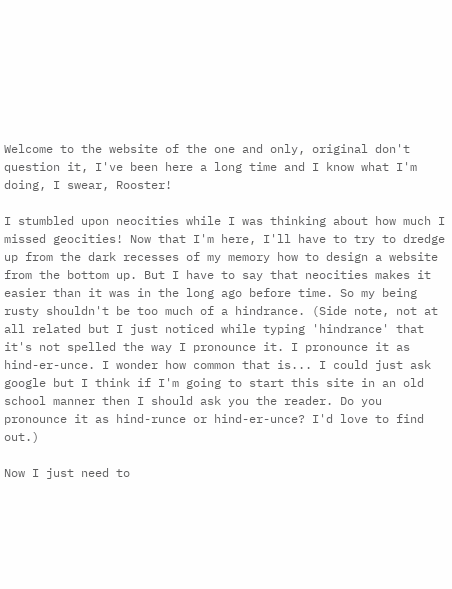Welcome to the website of the one and only, original don't question it, I've been here a long time and I know what I'm doing, I swear, Rooster!

I stumbled upon neocities while I was thinking about how much I missed geocities! Now that I'm here, I'll have to try to dredge up from the dark recesses of my memory how to design a website from the bottom up. But I have to say that neocities makes it easier than it was in the long ago before time. So my being rusty shouldn't be too much of a hindrance. (Side note, not at all related but I just noticed while typing 'hindrance' that it's not spelled the way I pronounce it. I pronounce it as hind-er-unce. I wonder how common that is... I could just ask google but I think if I'm going to start this site in an old school manner then I should ask you the reader. Do you pronounce it as hind-runce or hind-er-unce? I'd love to find out.)

Now I just need to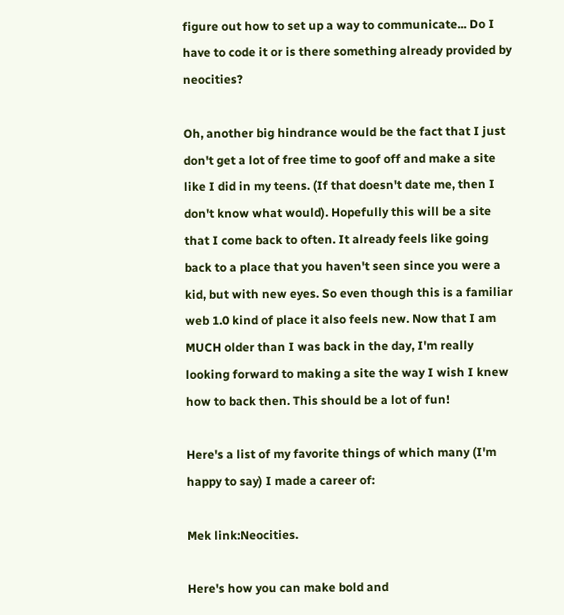figure out how to set up a way to communicate... Do I have to code it or is there something already provided by neocities?

Oh, another big hindrance would be the fact that I just don't get a lot of free time to goof off and make a site like I did in my teens. (If that doesn't date me, then I don't know what would). Hopefully this will be a site that I come back to often. It already feels like going back to a place that you haven't seen since you were a kid, but with new eyes. So even though this is a familiar web 1.0 kind of place it also feels new. Now that I am MUCH older than I was back in the day, I'm really looking forward to making a site the way I wish I knew how to back then. This should be a lot of fun!

Here's a list of my favorite things of which many (I'm happy to say) I made a career of:

Mek link:Neocities.

Here's how you can make bold and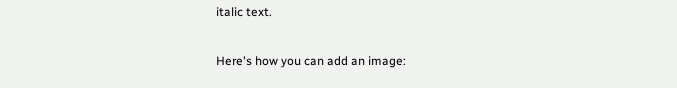italic text.

Here's how you can add an image: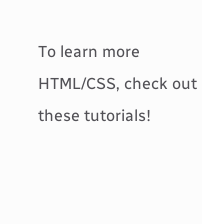To learn more HTML/CSS, check out these tutorials!